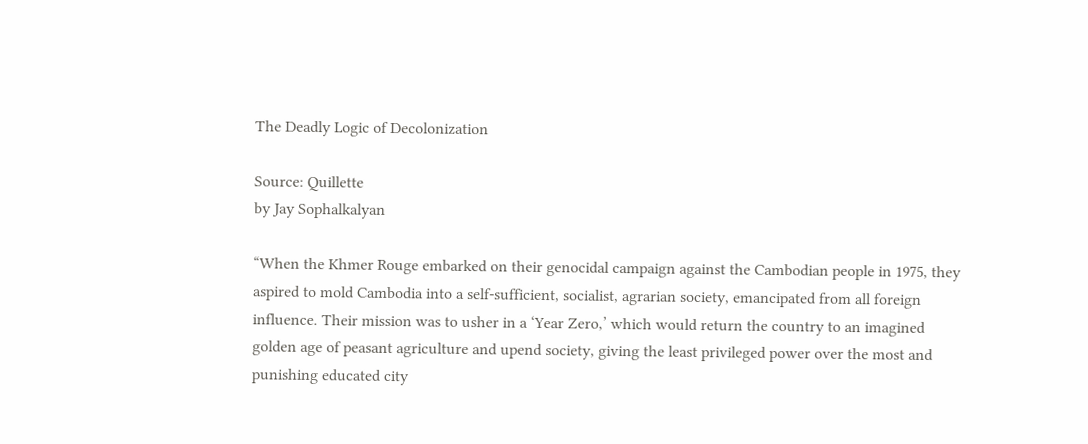The Deadly Logic of Decolonization

Source: Quillette
by Jay Sophalkalyan

“When the Khmer Rouge embarked on their genocidal campaign against the Cambodian people in 1975, they aspired to mold Cambodia into a self-sufficient, socialist, agrarian society, emancipated from all foreign influence. Their mission was to usher in a ‘Year Zero,’ which would return the country to an imagined golden age of peasant agriculture and upend society, giving the least privileged power over the most and punishing educated city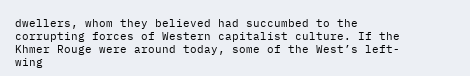dwellers, whom they believed had succumbed to the corrupting forces of Western capitalist culture. If the Khmer Rouge were around today, some of the West’s left-wing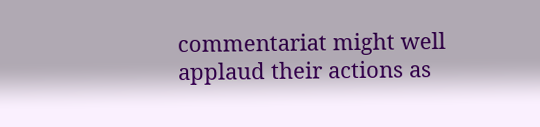commentariat might well applaud their actions as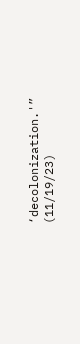‘decolonization.'” (11/19/23)